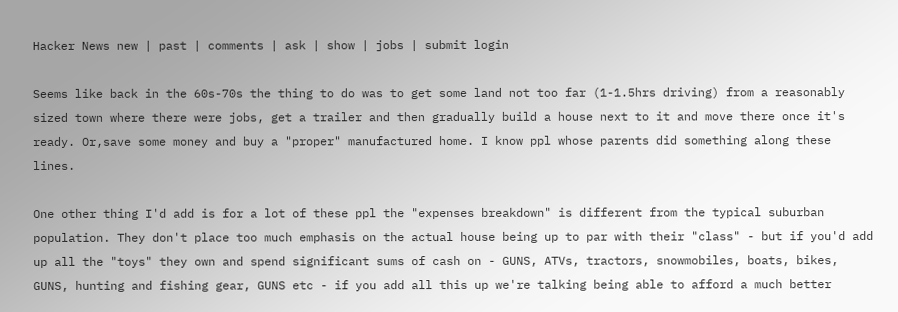Hacker News new | past | comments | ask | show | jobs | submit login

Seems like back in the 60s-70s the thing to do was to get some land not too far (1-1.5hrs driving) from a reasonably sized town where there were jobs, get a trailer and then gradually build a house next to it and move there once it's ready. Or,save some money and buy a "proper" manufactured home. I know ppl whose parents did something along these lines.

One other thing I'd add is for a lot of these ppl the "expenses breakdown" is different from the typical suburban population. They don't place too much emphasis on the actual house being up to par with their "class" - but if you'd add up all the "toys" they own and spend significant sums of cash on - GUNS, ATVs, tractors, snowmobiles, boats, bikes, GUNS, hunting and fishing gear, GUNS etc - if you add all this up we're talking being able to afford a much better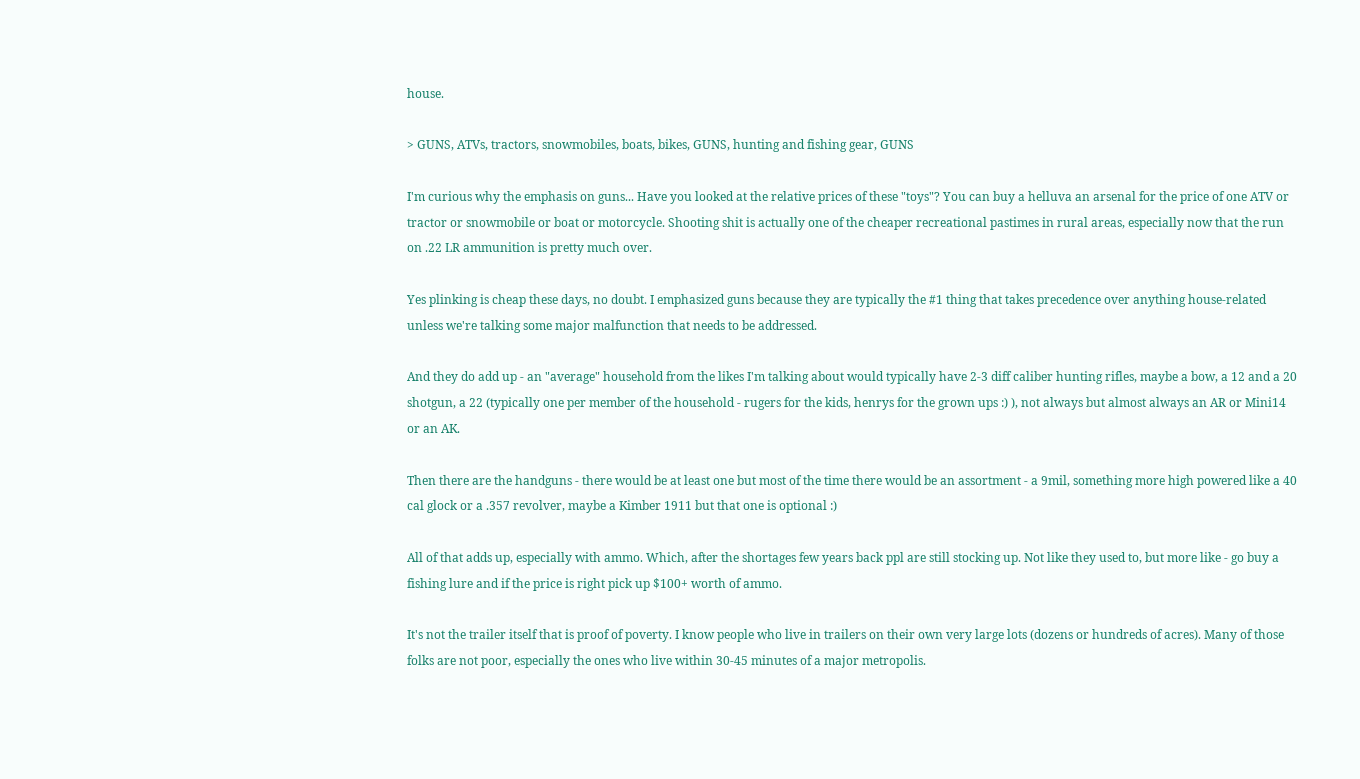house.

> GUNS, ATVs, tractors, snowmobiles, boats, bikes, GUNS, hunting and fishing gear, GUNS

I'm curious why the emphasis on guns... Have you looked at the relative prices of these "toys"? You can buy a helluva an arsenal for the price of one ATV or tractor or snowmobile or boat or motorcycle. Shooting shit is actually one of the cheaper recreational pastimes in rural areas, especially now that the run on .22 LR ammunition is pretty much over.

Yes plinking is cheap these days, no doubt. I emphasized guns because they are typically the #1 thing that takes precedence over anything house-related unless we're talking some major malfunction that needs to be addressed.

And they do add up - an "average" household from the likes I'm talking about would typically have 2-3 diff caliber hunting rifles, maybe a bow, a 12 and a 20 shotgun, a 22 (typically one per member of the household - rugers for the kids, henrys for the grown ups :) ), not always but almost always an AR or Mini14 or an AK.

Then there are the handguns - there would be at least one but most of the time there would be an assortment - a 9mil, something more high powered like a 40 cal glock or a .357 revolver, maybe a Kimber 1911 but that one is optional :)

All of that adds up, especially with ammo. Which, after the shortages few years back ppl are still stocking up. Not like they used to, but more like - go buy a fishing lure and if the price is right pick up $100+ worth of ammo.

It's not the trailer itself that is proof of poverty. I know people who live in trailers on their own very large lots (dozens or hundreds of acres). Many of those folks are not poor, especially the ones who live within 30-45 minutes of a major metropolis.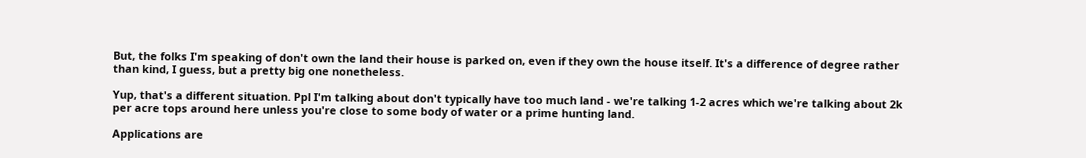But, the folks I'm speaking of don't own the land their house is parked on, even if they own the house itself. It's a difference of degree rather than kind, I guess, but a pretty big one nonetheless.

Yup, that's a different situation. Ppl I'm talking about don't typically have too much land - we're talking 1-2 acres which we're talking about 2k per acre tops around here unless you're close to some body of water or a prime hunting land.

Applications are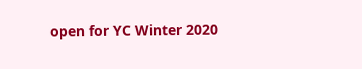open for YC Winter 2020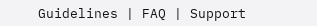Guidelines | FAQ | Support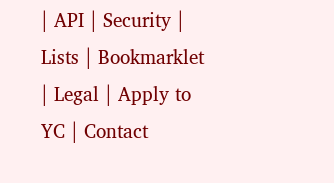| API | Security | Lists | Bookmarklet | Legal | Apply to YC | Contact